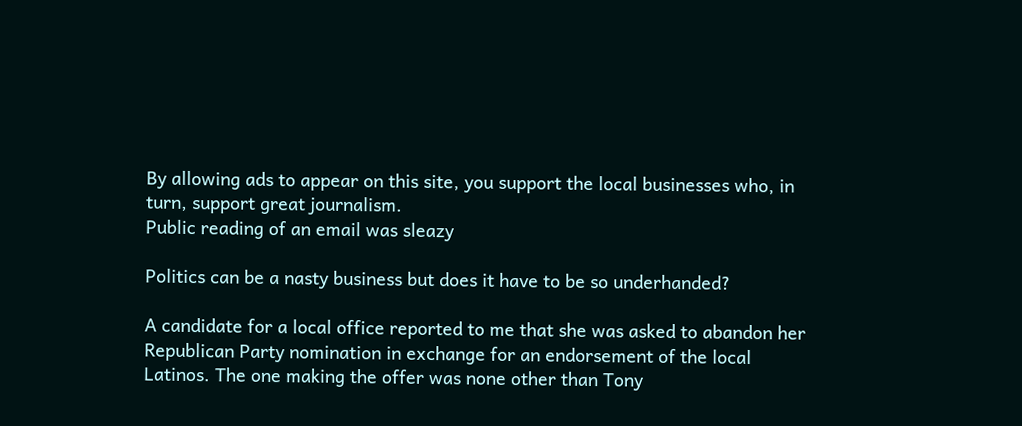By allowing ads to appear on this site, you support the local businesses who, in turn, support great journalism.
Public reading of an email was sleazy

Politics can be a nasty business but does it have to be so underhanded?

A candidate for a local office reported to me that she was asked to abandon her Republican Party nomination in exchange for an endorsement of the local Latinos. The one making the offer was none other than Tony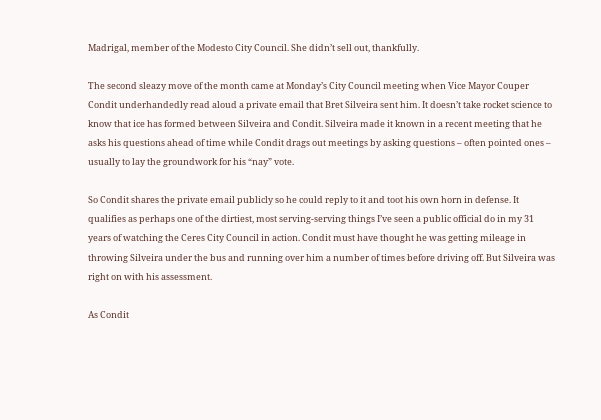Madrigal, member of the Modesto City Council. She didn’t sell out, thankfully.

The second sleazy move of the month came at Monday’s City Council meeting when Vice Mayor Couper Condit underhandedly read aloud a private email that Bret Silveira sent him. It doesn’t take rocket science to know that ice has formed between Silveira and Condit. Silveira made it known in a recent meeting that he asks his questions ahead of time while Condit drags out meetings by asking questions – often pointed ones – usually to lay the groundwork for his “nay” vote.

So Condit shares the private email publicly so he could reply to it and toot his own horn in defense. It qualifies as perhaps one of the dirtiest, most serving-serving things I’ve seen a public official do in my 31 years of watching the Ceres City Council in action. Condit must have thought he was getting mileage in throwing Silveira under the bus and running over him a number of times before driving off. But Silveira was right on with his assessment.

As Condit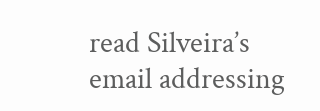read Silveira’s email addressing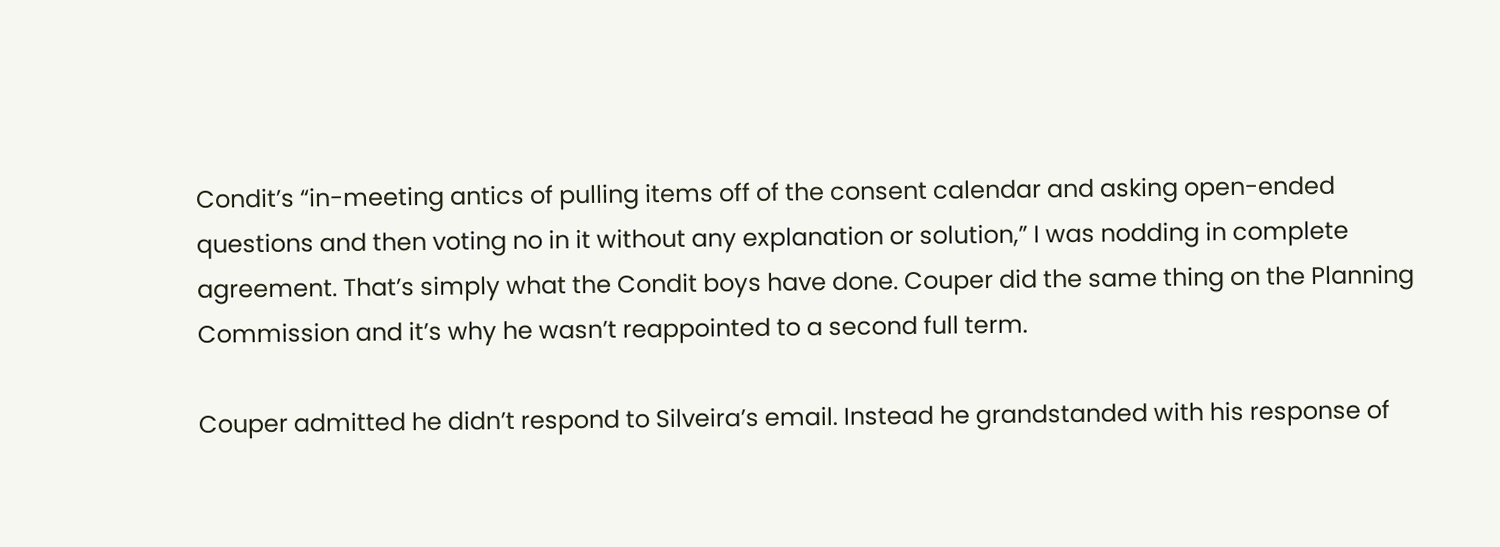Condit’s “in-meeting antics of pulling items off of the consent calendar and asking open-ended questions and then voting no in it without any explanation or solution,” I was nodding in complete agreement. That’s simply what the Condit boys have done. Couper did the same thing on the Planning Commission and it’s why he wasn’t reappointed to a second full term.

Couper admitted he didn’t respond to Silveira’s email. Instead he grandstanded with his response of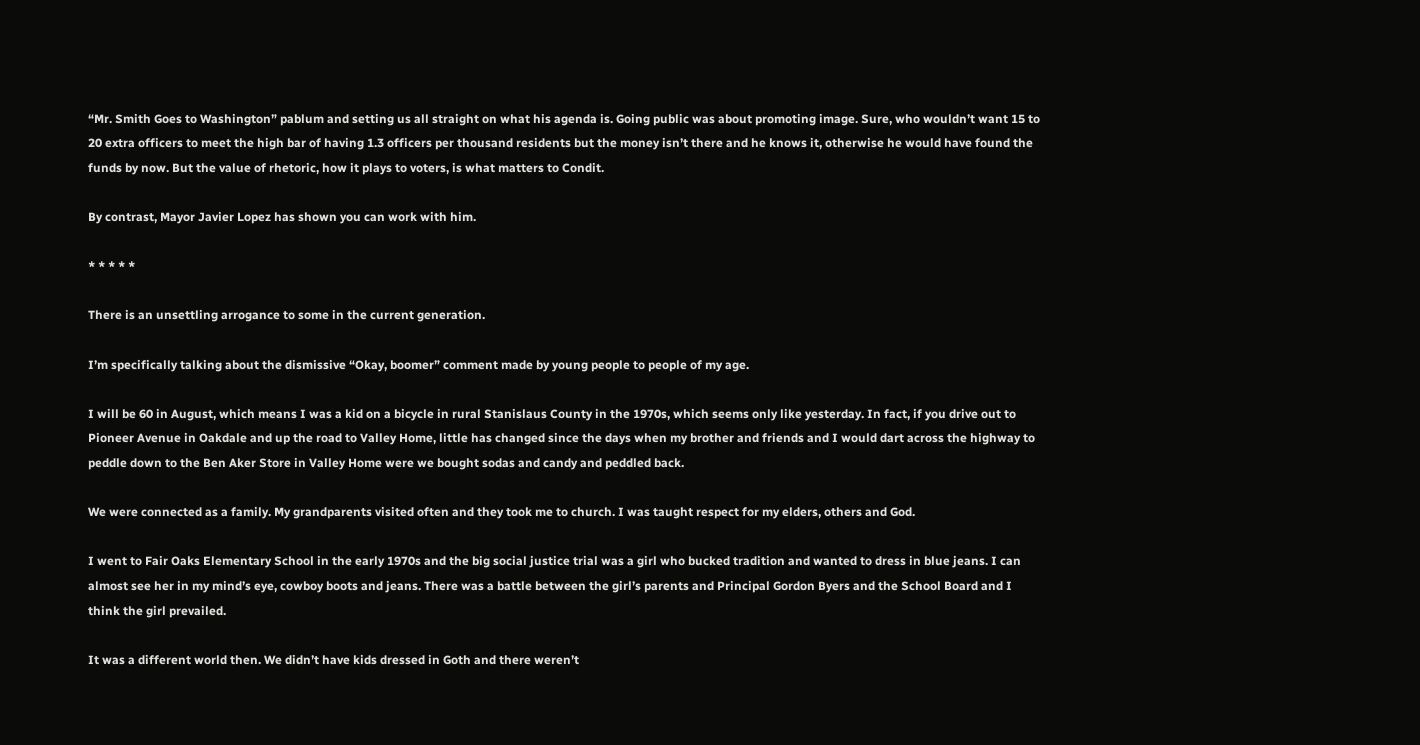“Mr. Smith Goes to Washington” pablum and setting us all straight on what his agenda is. Going public was about promoting image. Sure, who wouldn’t want 15 to 20 extra officers to meet the high bar of having 1.3 officers per thousand residents but the money isn’t there and he knows it, otherwise he would have found the funds by now. But the value of rhetoric, how it plays to voters, is what matters to Condit.

By contrast, Mayor Javier Lopez has shown you can work with him.

* * * * *

There is an unsettling arrogance to some in the current generation.

I’m specifically talking about the dismissive “Okay, boomer” comment made by young people to people of my age.

I will be 60 in August, which means I was a kid on a bicycle in rural Stanislaus County in the 1970s, which seems only like yesterday. In fact, if you drive out to Pioneer Avenue in Oakdale and up the road to Valley Home, little has changed since the days when my brother and friends and I would dart across the highway to peddle down to the Ben Aker Store in Valley Home were we bought sodas and candy and peddled back.

We were connected as a family. My grandparents visited often and they took me to church. I was taught respect for my elders, others and God.

I went to Fair Oaks Elementary School in the early 1970s and the big social justice trial was a girl who bucked tradition and wanted to dress in blue jeans. I can almost see her in my mind’s eye, cowboy boots and jeans. There was a battle between the girl’s parents and Principal Gordon Byers and the School Board and I think the girl prevailed.

It was a different world then. We didn’t have kids dressed in Goth and there weren’t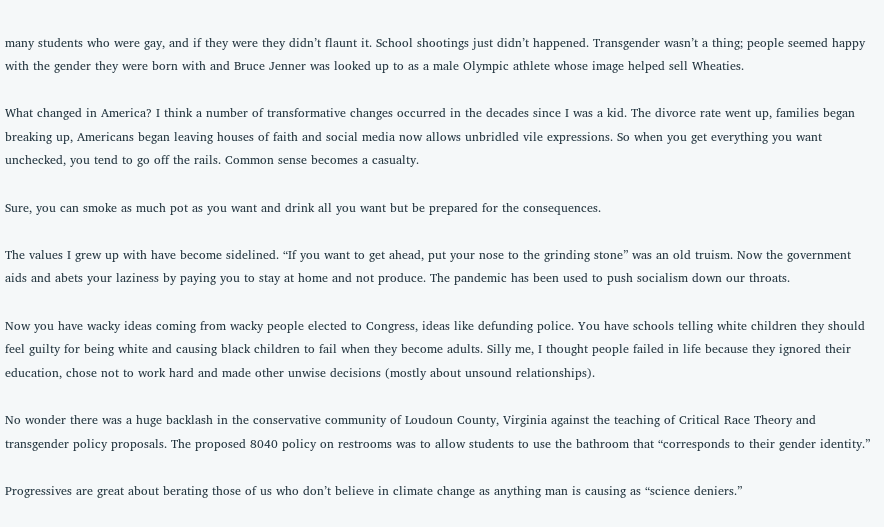many students who were gay, and if they were they didn’t flaunt it. School shootings just didn’t happened. Transgender wasn’t a thing; people seemed happy with the gender they were born with and Bruce Jenner was looked up to as a male Olympic athlete whose image helped sell Wheaties.

What changed in America? I think a number of transformative changes occurred in the decades since I was a kid. The divorce rate went up, families began breaking up, Americans began leaving houses of faith and social media now allows unbridled vile expressions. So when you get everything you want unchecked, you tend to go off the rails. Common sense becomes a casualty.

Sure, you can smoke as much pot as you want and drink all you want but be prepared for the consequences.

The values I grew up with have become sidelined. “If you want to get ahead, put your nose to the grinding stone” was an old truism. Now the government aids and abets your laziness by paying you to stay at home and not produce. The pandemic has been used to push socialism down our throats.

Now you have wacky ideas coming from wacky people elected to Congress, ideas like defunding police. You have schools telling white children they should feel guilty for being white and causing black children to fail when they become adults. Silly me, I thought people failed in life because they ignored their education, chose not to work hard and made other unwise decisions (mostly about unsound relationships).

No wonder there was a huge backlash in the conservative community of Loudoun County, Virginia against the teaching of Critical Race Theory and transgender policy proposals. The proposed 8040 policy on restrooms was to allow students to use the bathroom that “corresponds to their gender identity.”

Progressives are great about berating those of us who don’t believe in climate change as anything man is causing as “science deniers.”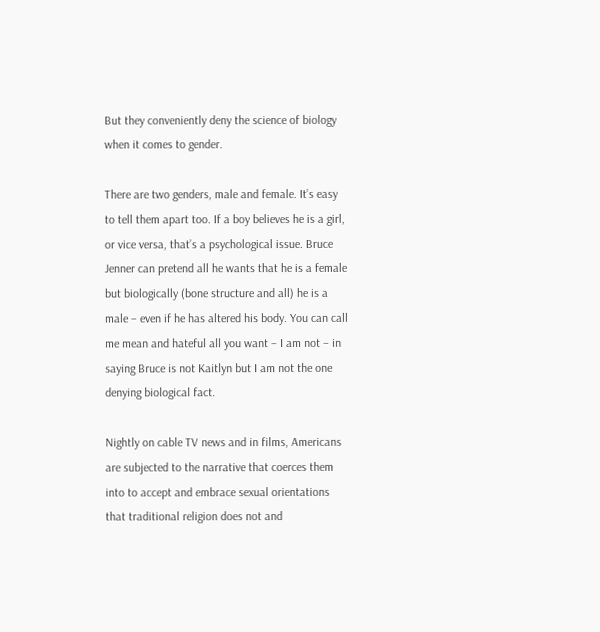But they conveniently deny the science of biology when it comes to gender.

There are two genders, male and female. It’s easy to tell them apart too. If a boy believes he is a girl, or vice versa, that’s a psychological issue. Bruce Jenner can pretend all he wants that he is a female but biologically (bone structure and all) he is a male – even if he has altered his body. You can call me mean and hateful all you want – I am not – in saying Bruce is not Kaitlyn but I am not the one denying biological fact.

Nightly on cable TV news and in films, Americans are subjected to the narrative that coerces them into to accept and embrace sexual orientations that traditional religion does not and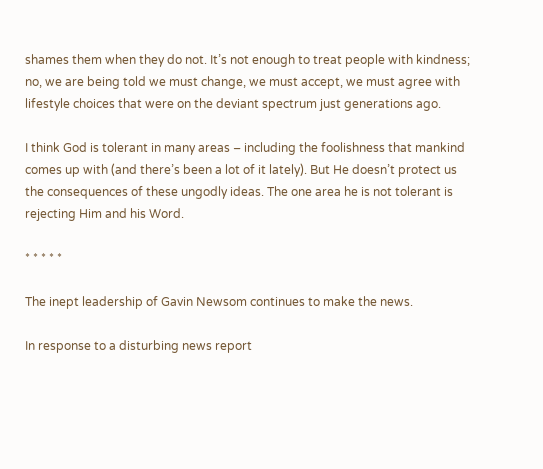shames them when they do not. It’s not enough to treat people with kindness; no, we are being told we must change, we must accept, we must agree with lifestyle choices that were on the deviant spectrum just generations ago.

I think God is tolerant in many areas – including the foolishness that mankind comes up with (and there’s been a lot of it lately). But He doesn’t protect us the consequences of these ungodly ideas. The one area he is not tolerant is rejecting Him and his Word.

* * * * *

The inept leadership of Gavin Newsom continues to make the news.

In response to a disturbing news report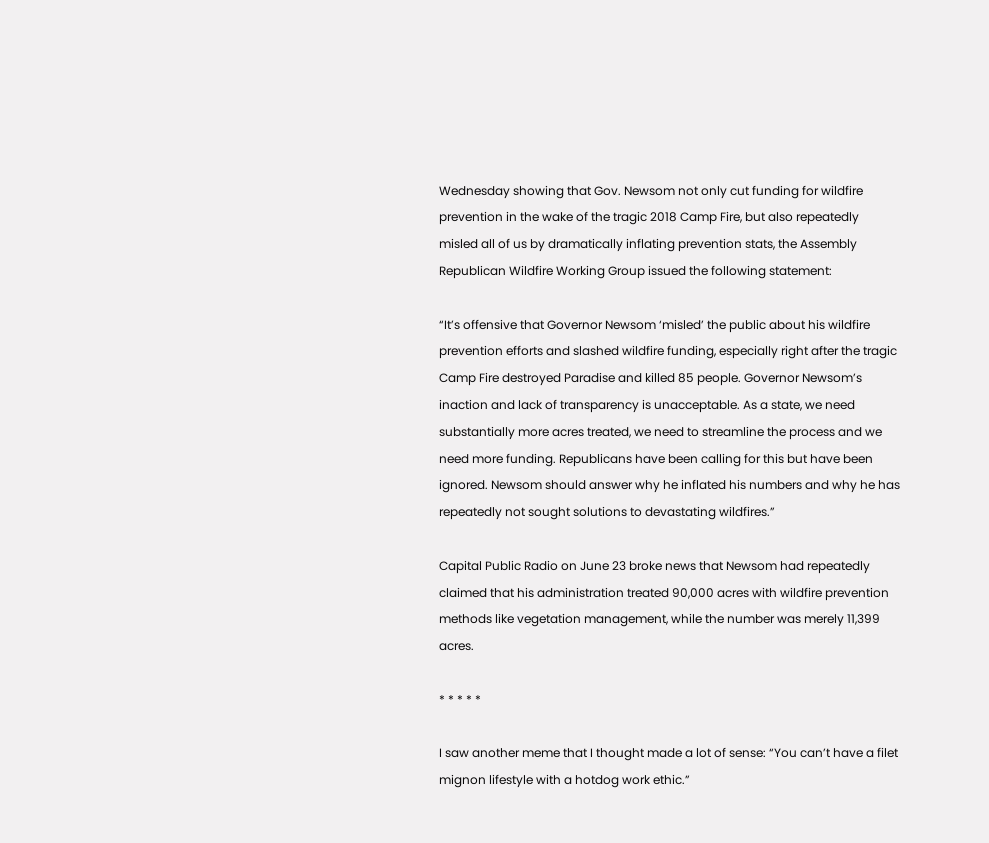Wednesday showing that Gov. Newsom not only cut funding for wildfire prevention in the wake of the tragic 2018 Camp Fire, but also repeatedly misled all of us by dramatically inflating prevention stats, the Assembly Republican Wildfire Working Group issued the following statement:

“It’s offensive that Governor Newsom ‘misled’ the public about his wildfire prevention efforts and slashed wildfire funding, especially right after the tragic Camp Fire destroyed Paradise and killed 85 people. Governor Newsom’s inaction and lack of transparency is unacceptable. As a state, we need substantially more acres treated, we need to streamline the process and we need more funding. Republicans have been calling for this but have been ignored. Newsom should answer why he inflated his numbers and why he has repeatedly not sought solutions to devastating wildfires.”

Capital Public Radio on June 23 broke news that Newsom had repeatedly claimed that his administration treated 90,000 acres with wildfire prevention methods like vegetation management, while the number was merely 11,399 acres.

* * * * *

I saw another meme that I thought made a lot of sense: “You can’t have a filet mignon lifestyle with a hotdog work ethic.”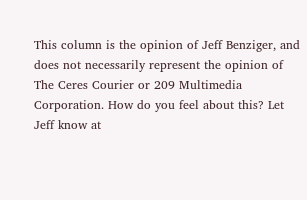This column is the opinion of Jeff Benziger, and does not necessarily represent the opinion of The Ceres Courier or 209 Multimedia Corporation. How do you feel about this? Let Jeff know at